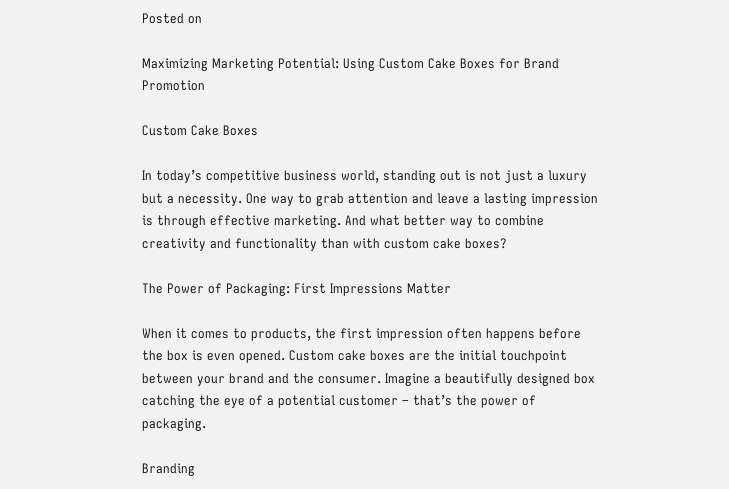Posted on

Maximizing Marketing Potential: Using Custom Cake Boxes for Brand Promotion

Custom Cake Boxes

In today’s competitive business world, standing out is not just a luxury but a necessity. One way to grab attention and leave a lasting impression is through effective marketing. And what better way to combine creativity and functionality than with custom cake boxes?

The Power of Packaging: First Impressions Matter

When it comes to products, the first impression often happens before the box is even opened. Custom cake boxes are the initial touchpoint between your brand and the consumer. Imagine a beautifully designed box catching the eye of a potential customer – that’s the power of packaging.

Branding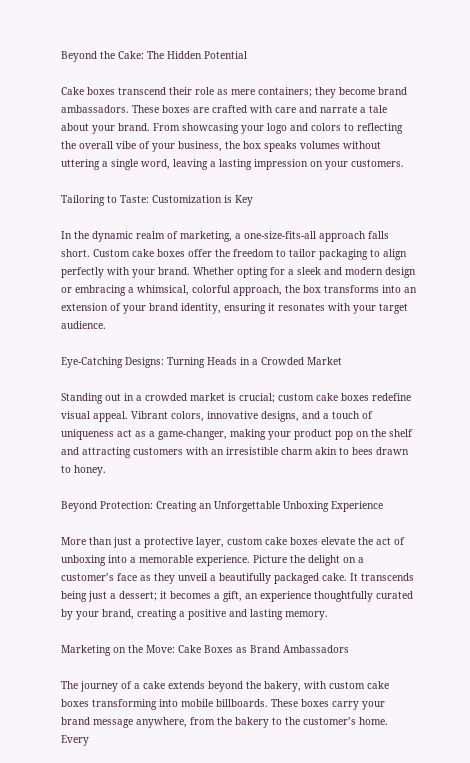Beyond the Cake: The Hidden Potential

Cake boxes transcend their role as mere containers; they become brand ambassadors. These boxes are crafted with care and narrate a tale about your brand. From showcasing your logo and colors to reflecting the overall vibe of your business, the box speaks volumes without uttering a single word, leaving a lasting impression on your customers.

Tailoring to Taste: Customization is Key

In the dynamic realm of marketing, a one-size-fits-all approach falls short. Custom cake boxes offer the freedom to tailor packaging to align perfectly with your brand. Whether opting for a sleek and modern design or embracing a whimsical, colorful approach, the box transforms into an extension of your brand identity, ensuring it resonates with your target audience.

Eye-Catching Designs: Turning Heads in a Crowded Market

Standing out in a crowded market is crucial; custom cake boxes redefine visual appeal. Vibrant colors, innovative designs, and a touch of uniqueness act as a game-changer, making your product pop on the shelf and attracting customers with an irresistible charm akin to bees drawn to honey.

Beyond Protection: Creating an Unforgettable Unboxing Experience

More than just a protective layer, custom cake boxes elevate the act of unboxing into a memorable experience. Picture the delight on a customer’s face as they unveil a beautifully packaged cake. It transcends being just a dessert; it becomes a gift, an experience thoughtfully curated by your brand, creating a positive and lasting memory.

Marketing on the Move: Cake Boxes as Brand Ambassadors

The journey of a cake extends beyond the bakery, with custom cake boxes transforming into mobile billboards. These boxes carry your brand message anywhere, from the bakery to the customer’s home. Every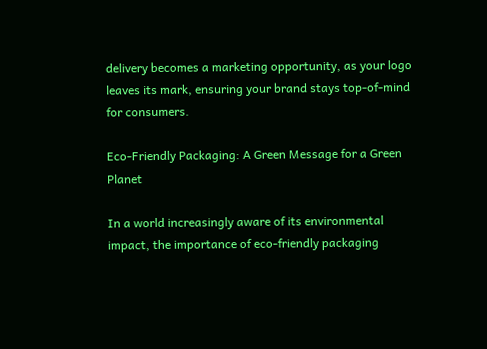delivery becomes a marketing opportunity, as your logo leaves its mark, ensuring your brand stays top-of-mind for consumers.

Eco-Friendly Packaging: A Green Message for a Green Planet

In a world increasingly aware of its environmental impact, the importance of eco-friendly packaging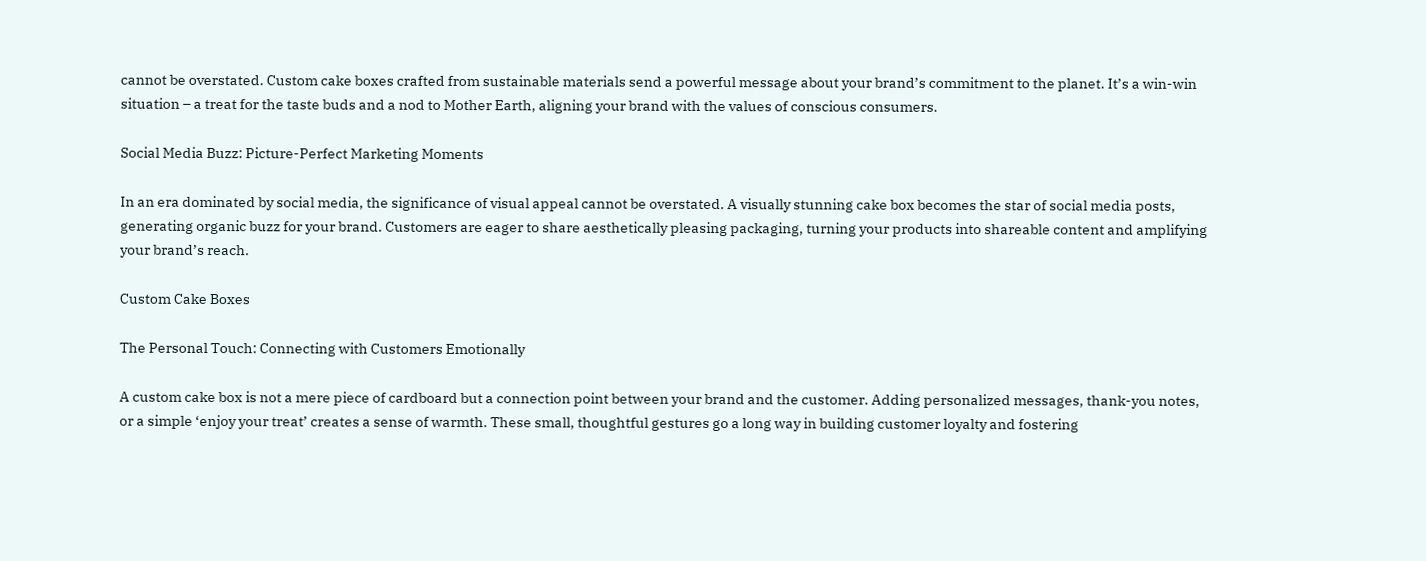cannot be overstated. Custom cake boxes crafted from sustainable materials send a powerful message about your brand’s commitment to the planet. It’s a win-win situation – a treat for the taste buds and a nod to Mother Earth, aligning your brand with the values of conscious consumers.

Social Media Buzz: Picture-Perfect Marketing Moments

In an era dominated by social media, the significance of visual appeal cannot be overstated. A visually stunning cake box becomes the star of social media posts, generating organic buzz for your brand. Customers are eager to share aesthetically pleasing packaging, turning your products into shareable content and amplifying your brand’s reach.

Custom Cake Boxes

The Personal Touch: Connecting with Customers Emotionally

A custom cake box is not a mere piece of cardboard but a connection point between your brand and the customer. Adding personalized messages, thank-you notes, or a simple ‘enjoy your treat’ creates a sense of warmth. These small, thoughtful gestures go a long way in building customer loyalty and fostering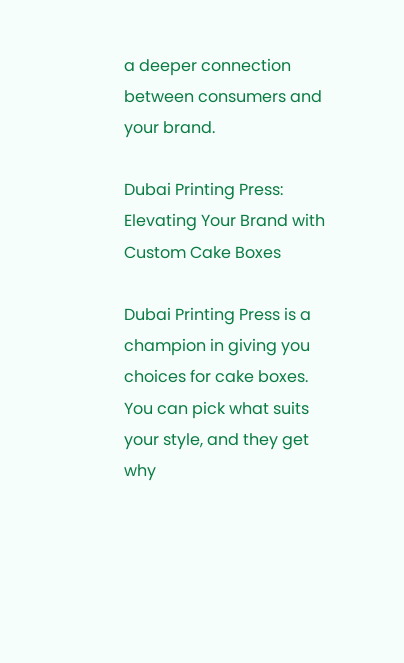a deeper connection between consumers and your brand.

Dubai Printing Press: Elevating Your Brand with Custom Cake Boxes

Dubai Printing Press is a champion in giving you choices for cake boxes. You can pick what suits your style, and they get why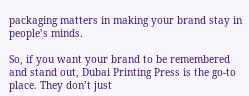packaging matters in making your brand stay in people’s minds.

So, if you want your brand to be remembered and stand out, Dubai Printing Press is the go-to place. They don’t just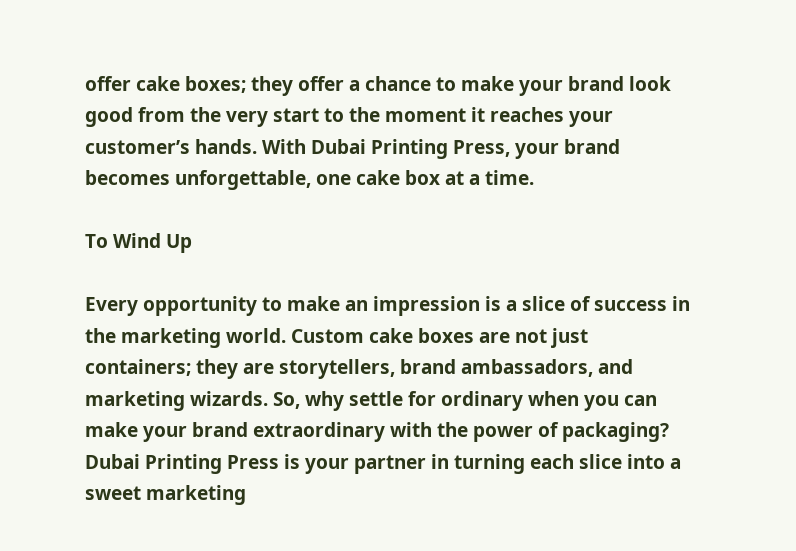offer cake boxes; they offer a chance to make your brand look good from the very start to the moment it reaches your customer’s hands. With Dubai Printing Press, your brand becomes unforgettable, one cake box at a time.

To Wind Up

Every opportunity to make an impression is a slice of success in the marketing world. Custom cake boxes are not just containers; they are storytellers, brand ambassadors, and marketing wizards. So, why settle for ordinary when you can make your brand extraordinary with the power of packaging? Dubai Printing Press is your partner in turning each slice into a sweet marketing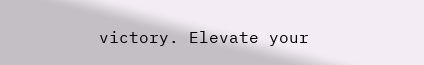victory. Elevate your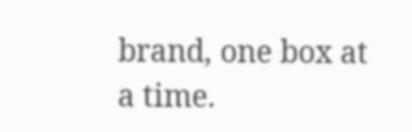brand, one box at a time.